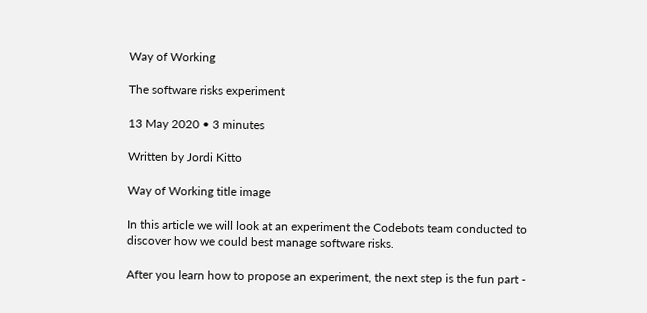Way of Working

The software risks experiment

13 May 2020 • 3 minutes

Written by Jordi Kitto

Way of Working title image

In this article we will look at an experiment the Codebots team conducted to discover how we could best manage software risks.

After you learn how to propose an experiment, the next step is the fun part -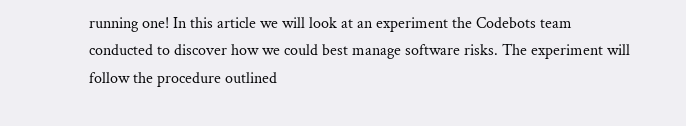running one! In this article we will look at an experiment the Codebots team conducted to discover how we could best manage software risks. The experiment will follow the procedure outlined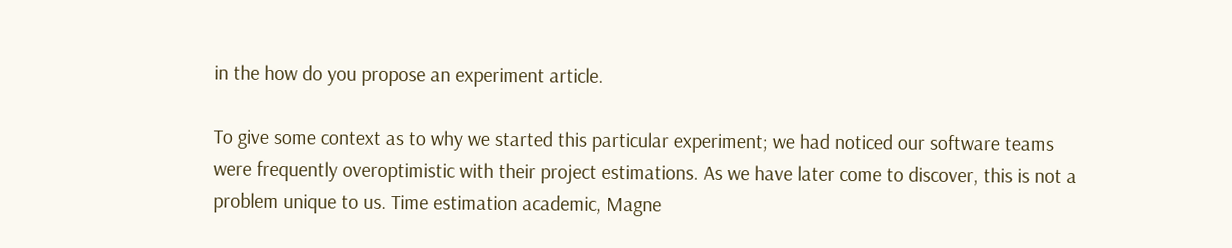in the how do you propose an experiment article.

To give some context as to why we started this particular experiment; we had noticed our software teams were frequently overoptimistic with their project estimations. As we have later come to discover, this is not a problem unique to us. Time estimation academic, Magne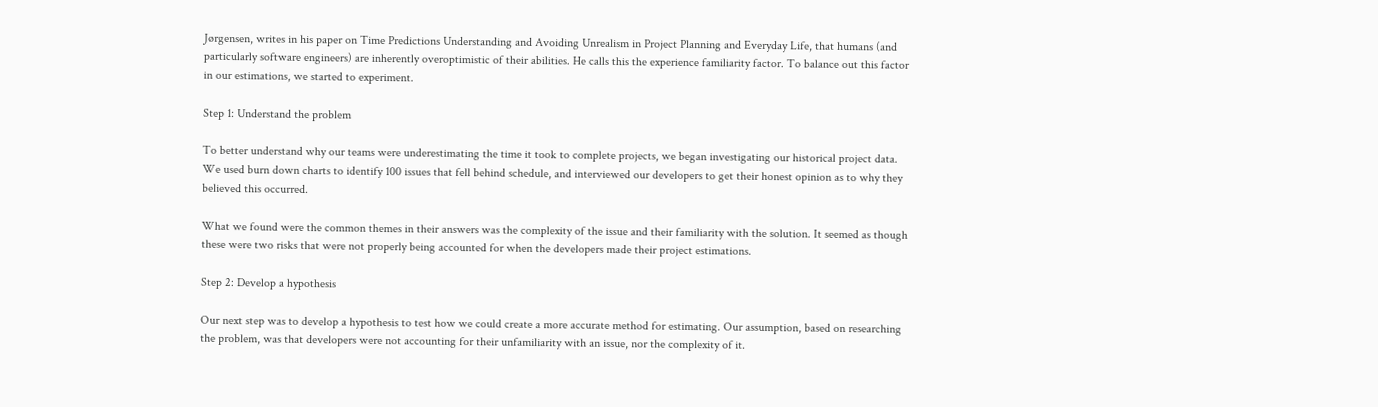Jørgensen, writes in his paper on Time Predictions Understanding and Avoiding Unrealism in Project Planning and Everyday Life, that humans (and particularly software engineers) are inherently overoptimistic of their abilities. He calls this the experience familiarity factor. To balance out this factor in our estimations, we started to experiment.

Step 1: Understand the problem

To better understand why our teams were underestimating the time it took to complete projects, we began investigating our historical project data. We used burn down charts to identify 100 issues that fell behind schedule, and interviewed our developers to get their honest opinion as to why they believed this occurred.

What we found were the common themes in their answers was the complexity of the issue and their familiarity with the solution. It seemed as though these were two risks that were not properly being accounted for when the developers made their project estimations.

Step 2: Develop a hypothesis

Our next step was to develop a hypothesis to test how we could create a more accurate method for estimating. Our assumption, based on researching the problem, was that developers were not accounting for their unfamiliarity with an issue, nor the complexity of it.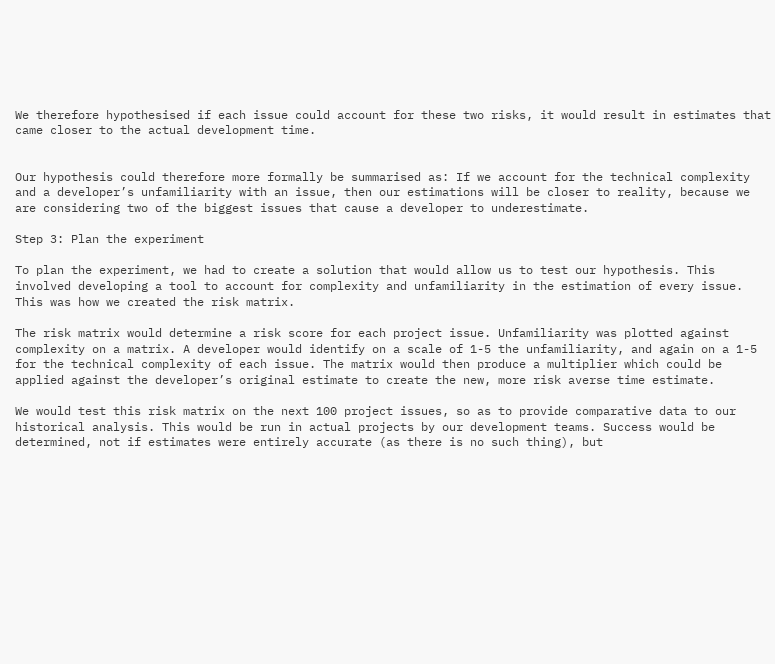We therefore hypothesised if each issue could account for these two risks, it would result in estimates that came closer to the actual development time.


Our hypothesis could therefore more formally be summarised as: If we account for the technical complexity and a developer’s unfamiliarity with an issue, then our estimations will be closer to reality, because we are considering two of the biggest issues that cause a developer to underestimate.

Step 3: Plan the experiment

To plan the experiment, we had to create a solution that would allow us to test our hypothesis. This involved developing a tool to account for complexity and unfamiliarity in the estimation of every issue. This was how we created the risk matrix.

The risk matrix would determine a risk score for each project issue. Unfamiliarity was plotted against complexity on a matrix. A developer would identify on a scale of 1-5 the unfamiliarity, and again on a 1-5 for the technical complexity of each issue. The matrix would then produce a multiplier which could be applied against the developer’s original estimate to create the new, more risk averse time estimate.

We would test this risk matrix on the next 100 project issues, so as to provide comparative data to our historical analysis. This would be run in actual projects by our development teams. Success would be determined, not if estimates were entirely accurate (as there is no such thing), but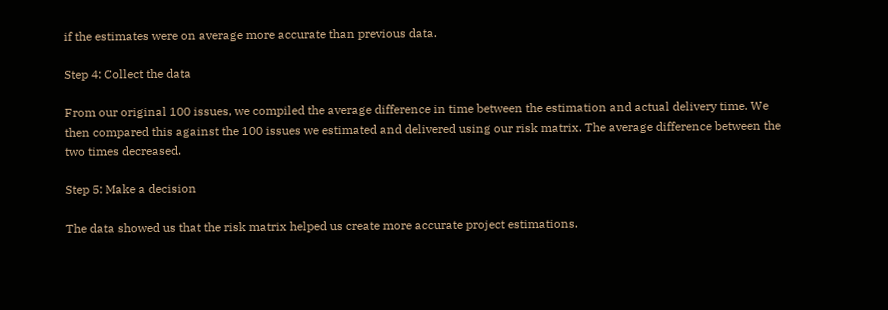if the estimates were on average more accurate than previous data.

Step 4: Collect the data

From our original 100 issues, we compiled the average difference in time between the estimation and actual delivery time. We then compared this against the 100 issues we estimated and delivered using our risk matrix. The average difference between the two times decreased.

Step 5: Make a decision

The data showed us that the risk matrix helped us create more accurate project estimations.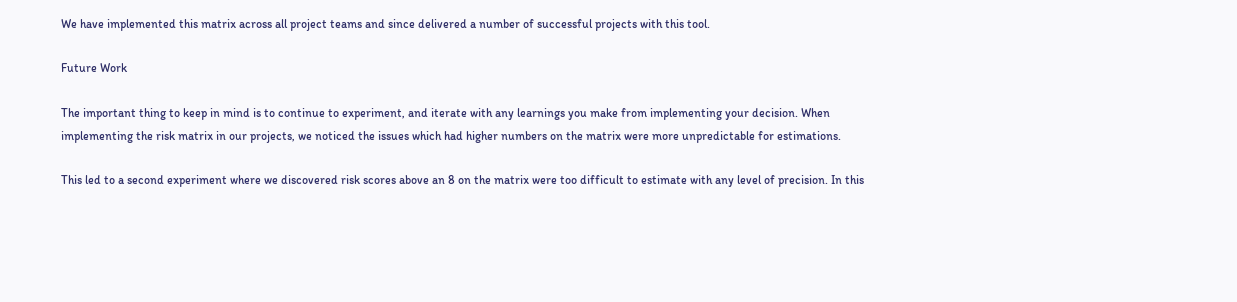We have implemented this matrix across all project teams and since delivered a number of successful projects with this tool.

Future Work

The important thing to keep in mind is to continue to experiment, and iterate with any learnings you make from implementing your decision. When implementing the risk matrix in our projects, we noticed the issues which had higher numbers on the matrix were more unpredictable for estimations.

This led to a second experiment where we discovered risk scores above an 8 on the matrix were too difficult to estimate with any level of precision. In this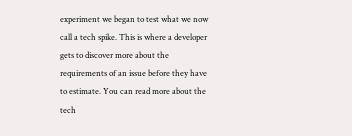experiment we began to test what we now call a tech spike. This is where a developer gets to discover more about the requirements of an issue before they have to estimate. You can read more about the tech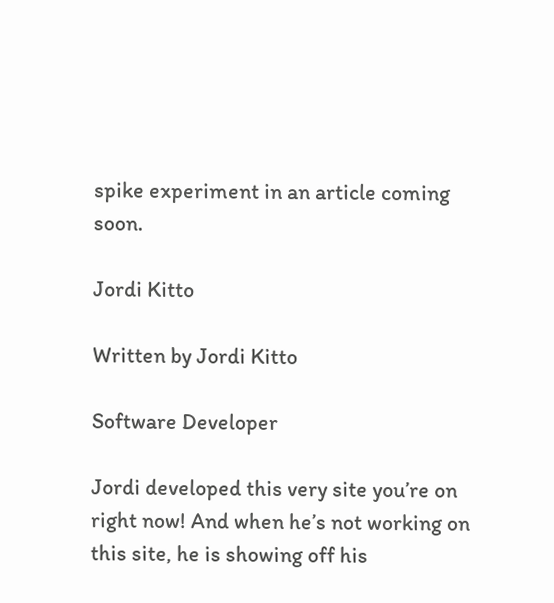spike experiment in an article coming soon.

Jordi Kitto

Written by Jordi Kitto

Software Developer

Jordi developed this very site you’re on right now! And when he’s not working on this site, he is showing off his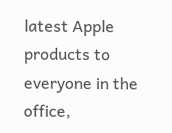latest Apple products to everyone in the office,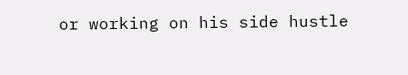or working on his side hustle